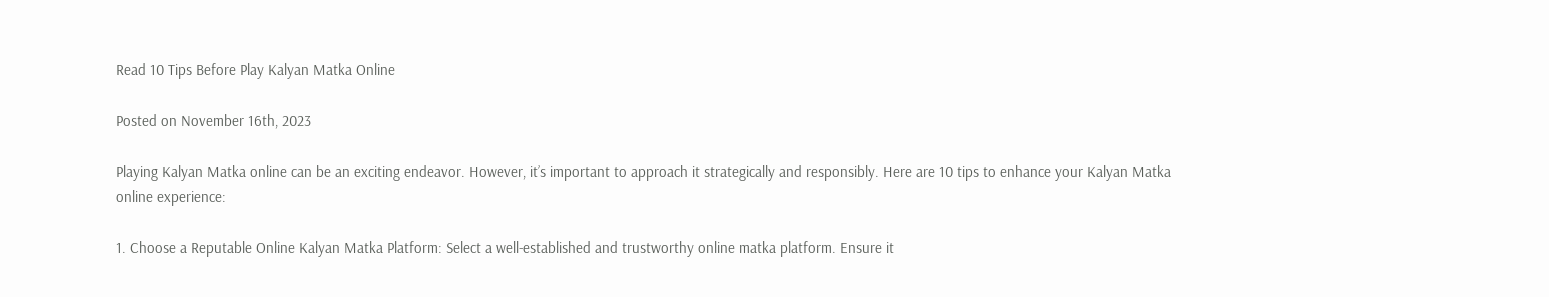Read 10 Tips Before Play Kalyan Matka Online

Posted on November 16th, 2023

Playing Kalyan Matka online can be an exciting endeavor. However, it’s important to approach it strategically and responsibly. Here are 10 tips to enhance your Kalyan Matka online experience:

1. Choose a Reputable Online Kalyan Matka Platform: Select a well-established and trustworthy online matka platform. Ensure it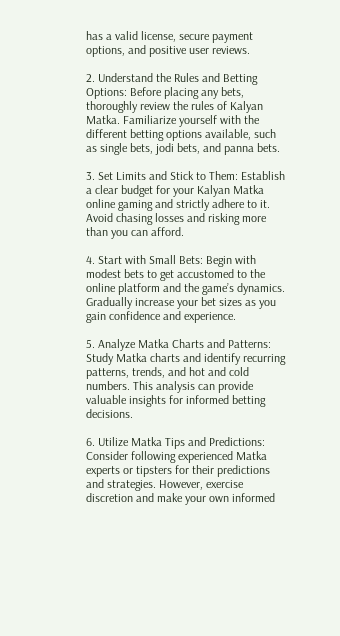has a valid license, secure payment options, and positive user reviews.

2. Understand the Rules and Betting Options: Before placing any bets, thoroughly review the rules of Kalyan Matka. Familiarize yourself with the different betting options available, such as single bets, jodi bets, and panna bets.

3. Set Limits and Stick to Them: Establish a clear budget for your Kalyan Matka online gaming and strictly adhere to it. Avoid chasing losses and risking more than you can afford.

4. Start with Small Bets: Begin with modest bets to get accustomed to the online platform and the game’s dynamics. Gradually increase your bet sizes as you gain confidence and experience.

5. Analyze Matka Charts and Patterns: Study Matka charts and identify recurring patterns, trends, and hot and cold numbers. This analysis can provide valuable insights for informed betting decisions.

6. Utilize Matka Tips and Predictions: Consider following experienced Matka experts or tipsters for their predictions and strategies. However, exercise discretion and make your own informed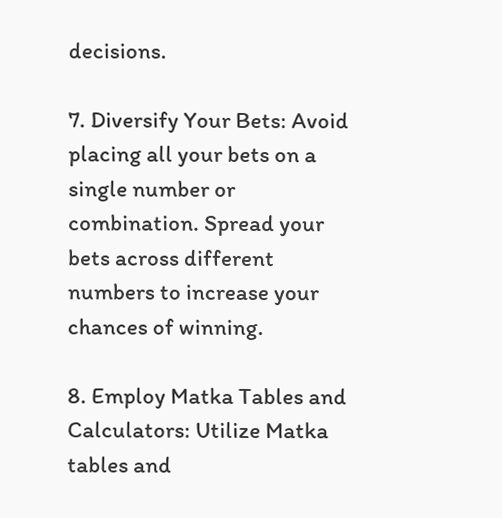decisions.

7. Diversify Your Bets: Avoid placing all your bets on a single number or combination. Spread your bets across different numbers to increase your chances of winning.

8. Employ Matka Tables and Calculators: Utilize Matka tables and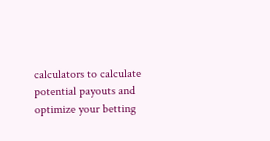calculators to calculate potential payouts and optimize your betting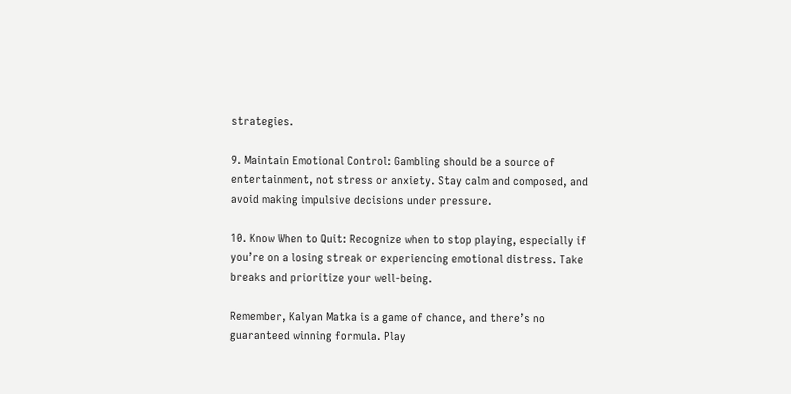strategies.

9. Maintain Emotional Control: Gambling should be a source of entertainment, not stress or anxiety. Stay calm and composed, and avoid making impulsive decisions under pressure.

10. Know When to Quit: Recognize when to stop playing, especially if you’re on a losing streak or experiencing emotional distress. Take breaks and prioritize your well-being.

Remember, Kalyan Matka is a game of chance, and there’s no guaranteed winning formula. Play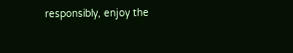responsibly, enjoy the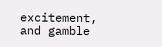excitement, and gamble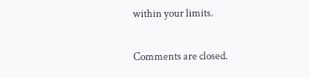within your limits.

Comments are closed.